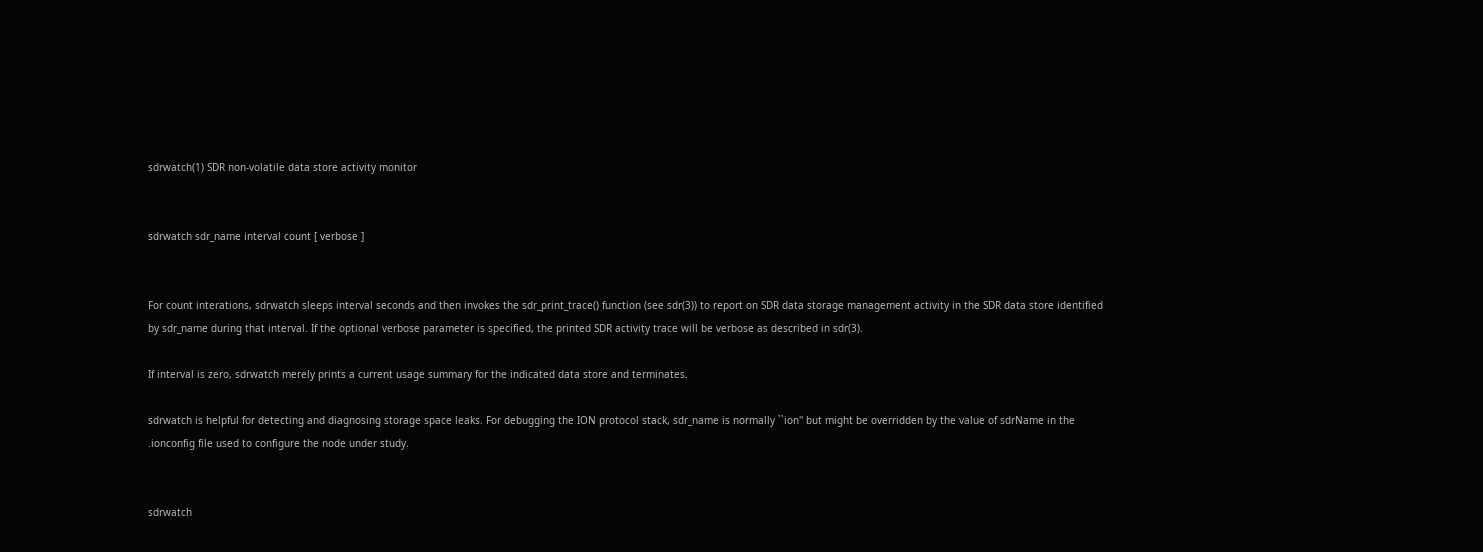sdrwatch(1) SDR non-volatile data store activity monitor


sdrwatch sdr_name interval count [ verbose ]


For count interations, sdrwatch sleeps interval seconds and then invokes the sdr_print_trace() function (see sdr(3)) to report on SDR data storage management activity in the SDR data store identified by sdr_name during that interval. If the optional verbose parameter is specified, the printed SDR activity trace will be verbose as described in sdr(3).

If interval is zero, sdrwatch merely prints a current usage summary for the indicated data store and terminates.

sdrwatch is helpful for detecting and diagnosing storage space leaks. For debugging the ION protocol stack, sdr_name is normally ``ion'' but might be overridden by the value of sdrName in the .ionconfig file used to configure the node under study.


sdrwatch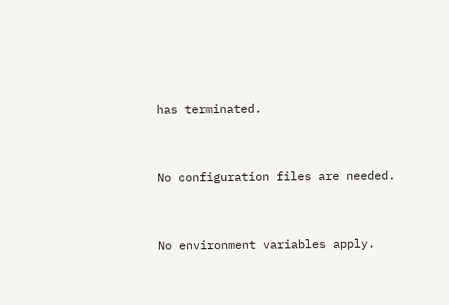has terminated.


No configuration files are needed.


No environment variables apply.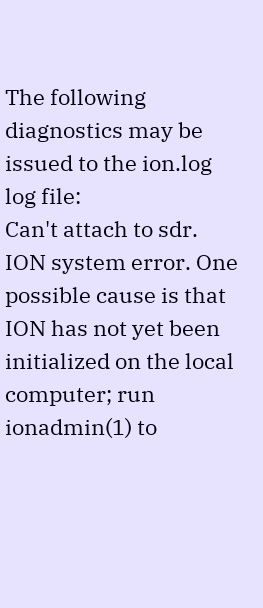The following diagnostics may be issued to the ion.log log file:
Can't attach to sdr.
ION system error. One possible cause is that ION has not yet been initialized on the local computer; run ionadmin(1) to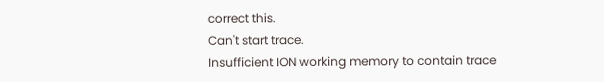correct this.
Can't start trace.
Insufficient ION working memory to contain trace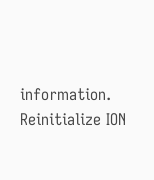information. Reinitialize ION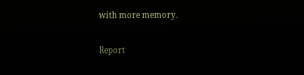with more memory.


Report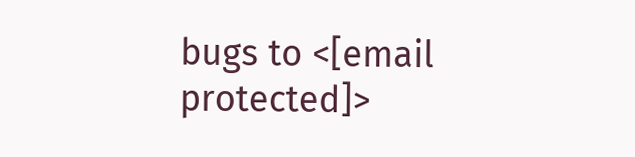bugs to <[email protected]>